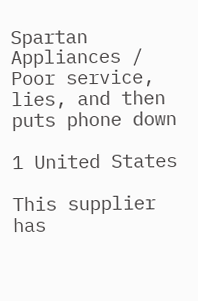Spartan Appliances / Poor service, lies, and then puts phone down

1 United States

This supplier has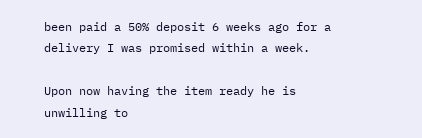been paid a 50% deposit 6 weeks ago for a delivery I was promised within a week.

Upon now having the item ready he is unwilling to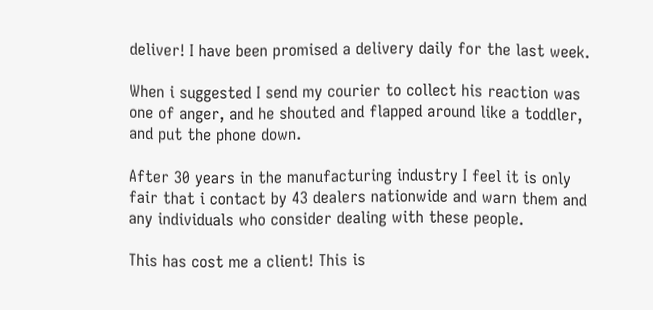deliver! I have been promised a delivery daily for the last week.

When i suggested I send my courier to collect his reaction was one of anger, and he shouted and flapped around like a toddler, and put the phone down.

After 30 years in the manufacturing industry I feel it is only fair that i contact by 43 dealers nationwide and warn them and any individuals who consider dealing with these people.

This has cost me a client! This is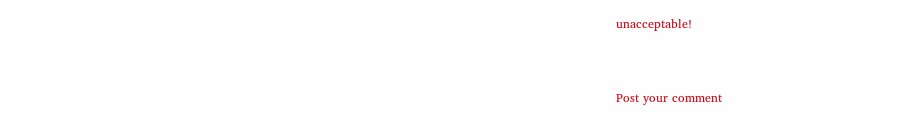unacceptable!


Post your comment